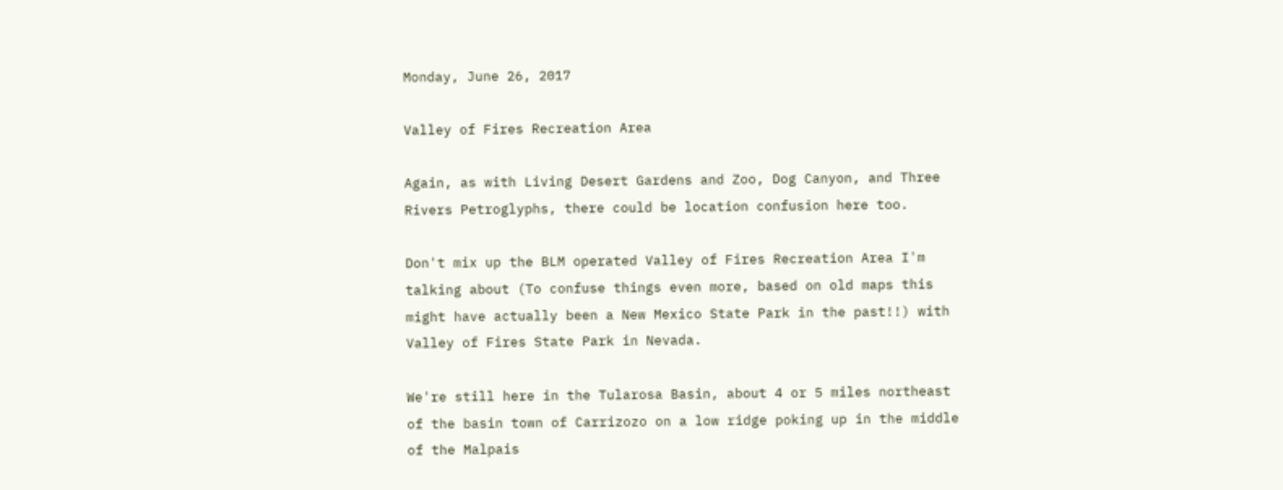Monday, June 26, 2017

Valley of Fires Recreation Area

Again, as with Living Desert Gardens and Zoo, Dog Canyon, and Three Rivers Petroglyphs, there could be location confusion here too.

Don't mix up the BLM operated Valley of Fires Recreation Area I'm talking about (To confuse things even more, based on old maps this might have actually been a New Mexico State Park in the past!!) with Valley of Fires State Park in Nevada.

We're still here in the Tularosa Basin, about 4 or 5 miles northeast of the basin town of Carrizozo on a low ridge poking up in the middle of the Malpais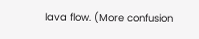lava flow. (More confusion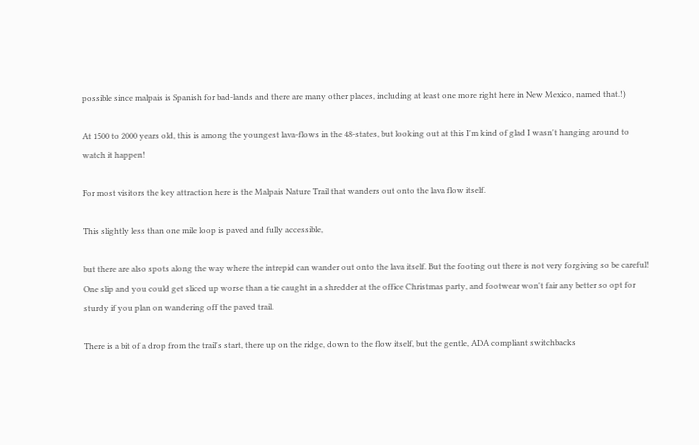possible since malpais is Spanish for bad-lands and there are many other places, including at least one more right here in New Mexico, named that.!)

At 1500 to 2000 years old, this is among the youngest lava-flows in the 48-states, but looking out at this I'm kind of glad I wasn't hanging around to watch it happen!

For most visitors the key attraction here is the Malpais Nature Trail that wanders out onto the lava flow itself.

This slightly less than one mile loop is paved and fully accessible,

but there are also spots along the way where the intrepid can wander out onto the lava itself. But the footing out there is not very forgiving so be careful! One slip and you could get sliced up worse than a tie caught in a shredder at the office Christmas party, and footwear won't fair any better so opt for sturdy if you plan on wandering off the paved trail.

There is a bit of a drop from the trail's start, there up on the ridge, down to the flow itself, but the gentle, ADA compliant switchbacks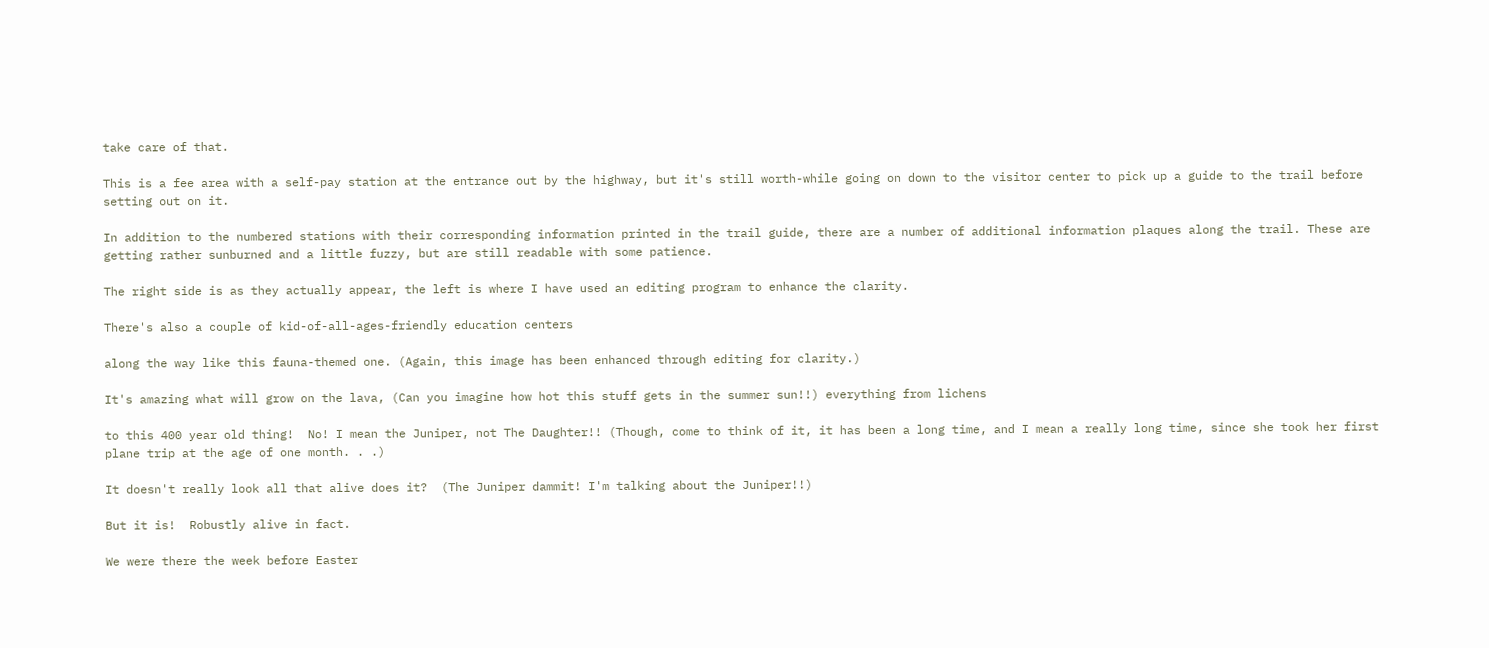take care of that.

This is a fee area with a self-pay station at the entrance out by the highway, but it's still worth-while going on down to the visitor center to pick up a guide to the trail before setting out on it.

In addition to the numbered stations with their corresponding information printed in the trail guide, there are a number of additional information plaques along the trail. These are getting rather sunburned and a little fuzzy, but are still readable with some patience.

The right side is as they actually appear, the left is where I have used an editing program to enhance the clarity.

There's also a couple of kid-of-all-ages-friendly education centers

along the way like this fauna-themed one. (Again, this image has been enhanced through editing for clarity.)

It's amazing what will grow on the lava, (Can you imagine how hot this stuff gets in the summer sun!!) everything from lichens

to this 400 year old thing!  No! I mean the Juniper, not The Daughter!! (Though, come to think of it, it has been a long time, and I mean a really long time, since she took her first plane trip at the age of one month. . .)

It doesn't really look all that alive does it?  (The Juniper dammit! I'm talking about the Juniper!!)

But it is!  Robustly alive in fact.

We were there the week before Easter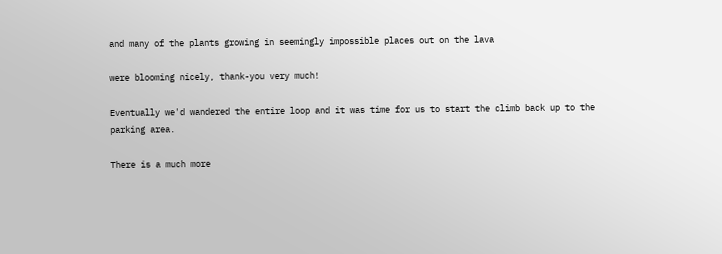and many of the plants growing in seemingly impossible places out on the lava

were blooming nicely, thank-you very much!

Eventually we'd wandered the entire loop and it was time for us to start the climb back up to the parking area.

There is a much more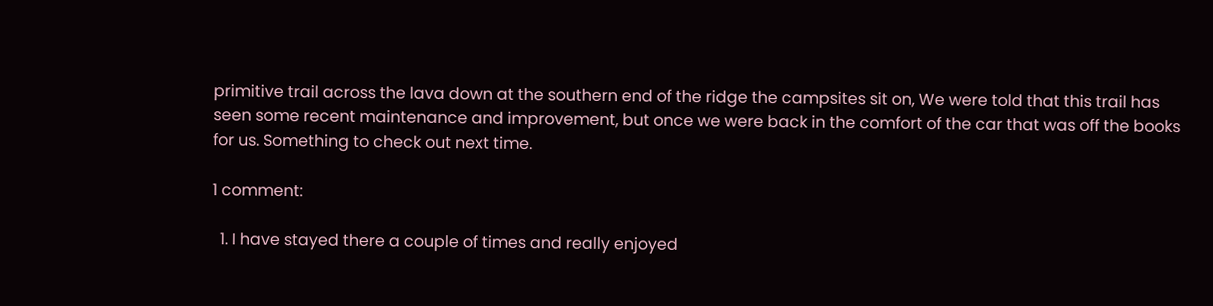primitive trail across the lava down at the southern end of the ridge the campsites sit on, We were told that this trail has seen some recent maintenance and improvement, but once we were back in the comfort of the car that was off the books for us. Something to check out next time.

1 comment:

  1. I have stayed there a couple of times and really enjoyed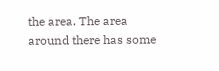the area. The area around there has some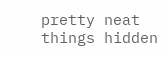pretty neat things hidden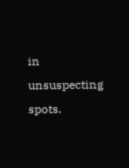in unsuspecting spots.